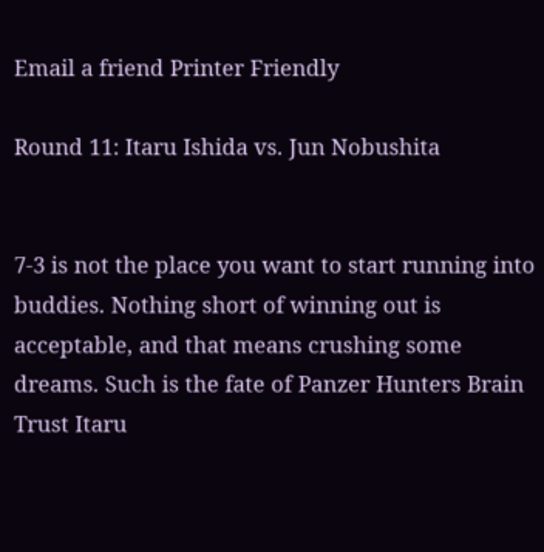Email a friend Printer Friendly

Round 11: Itaru Ishida vs. Jun Nobushita


7-3 is not the place you want to start running into buddies. Nothing short of winning out is acceptable, and that means crushing some dreams. Such is the fate of Panzer Hunters Brain Trust Itaru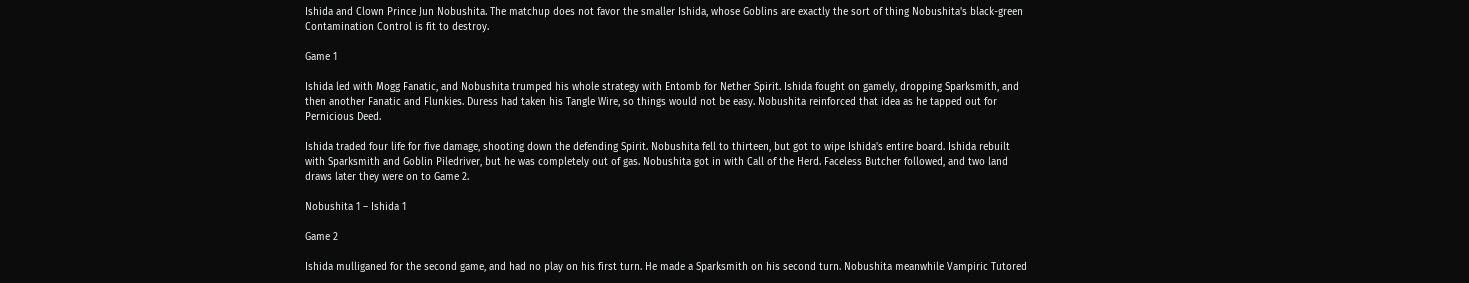Ishida and Clown Prince Jun Nobushita. The matchup does not favor the smaller Ishida, whose Goblins are exactly the sort of thing Nobushita's black-green Contamination Control is fit to destroy.

Game 1

Ishida led with Mogg Fanatic, and Nobushita trumped his whole strategy with Entomb for Nether Spirit. Ishida fought on gamely, dropping Sparksmith, and then another Fanatic and Flunkies. Duress had taken his Tangle Wire, so things would not be easy. Nobushita reinforced that idea as he tapped out for Pernicious Deed.

Ishida traded four life for five damage, shooting down the defending Spirit. Nobushita fell to thirteen, but got to wipe Ishida's entire board. Ishida rebuilt with Sparksmith and Goblin Piledriver, but he was completely out of gas. Nobushita got in with Call of the Herd. Faceless Butcher followed, and two land draws later they were on to Game 2.

Nobushita 1 – Ishida 1

Game 2

Ishida mulliganed for the second game, and had no play on his first turn. He made a Sparksmith on his second turn. Nobushita meanwhile Vampiric Tutored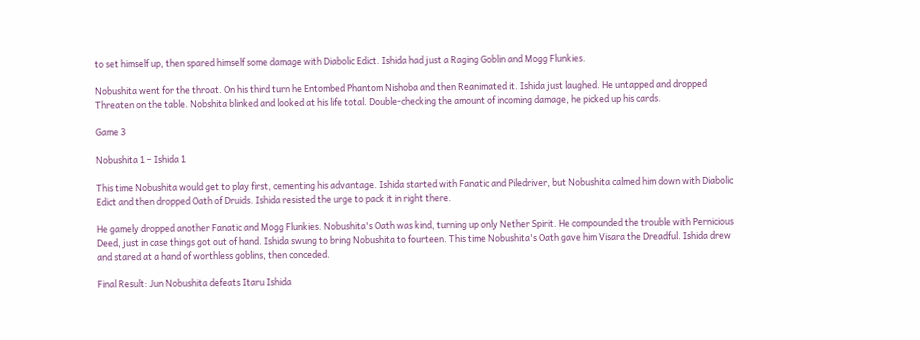to set himself up, then spared himself some damage with Diabolic Edict. Ishida had just a Raging Goblin and Mogg Flunkies.

Nobushita went for the throat. On his third turn he Entombed Phantom Nishoba and then Reanimated it. Ishida just laughed. He untapped and dropped Threaten on the table. Nobshita blinked and looked at his life total. Double-checking the amount of incoming damage, he picked up his cards.

Game 3

Nobushita 1 – Ishida 1

This time Nobushita would get to play first, cementing his advantage. Ishida started with Fanatic and Piledriver, but Nobushita calmed him down with Diabolic Edict and then dropped Oath of Druids. Ishida resisted the urge to pack it in right there.

He gamely dropped another Fanatic and Mogg Flunkies. Nobushita's Oath was kind, turning up only Nether Spirit. He compounded the trouble with Pernicious Deed, just in case things got out of hand. Ishida swung to bring Nobushita to fourteen. This time Nobushita's Oath gave him Visara the Dreadful. Ishida drew and stared at a hand of worthless goblins, then conceded.

Final Result: Jun Nobushita defeats Itaru Ishida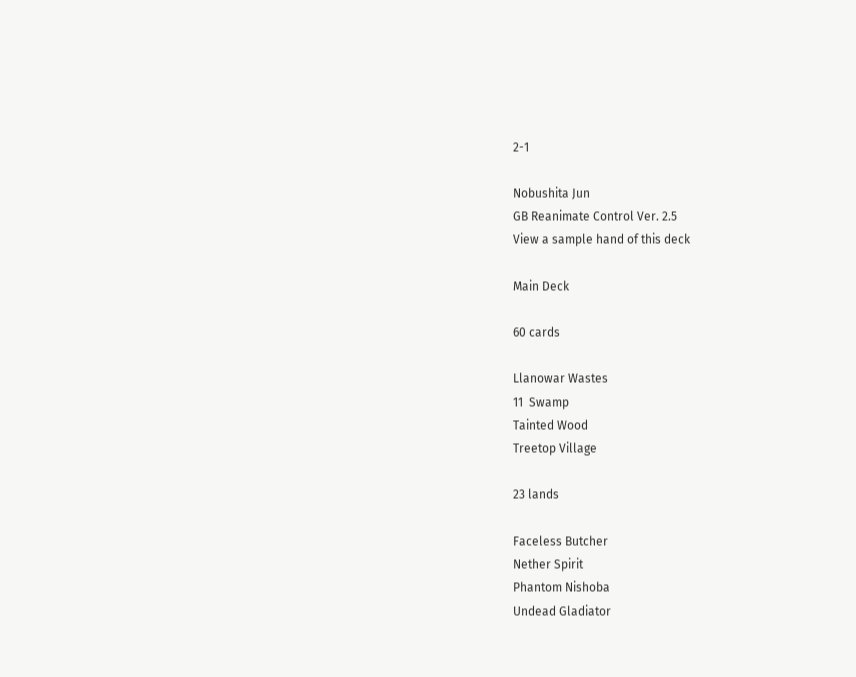2-1

Nobushita Jun
GB Reanimate Control Ver. 2.5
View a sample hand of this deck

Main Deck

60 cards

Llanowar Wastes
11  Swamp
Tainted Wood
Treetop Village

23 lands

Faceless Butcher
Nether Spirit
Phantom Nishoba
Undead Gladiator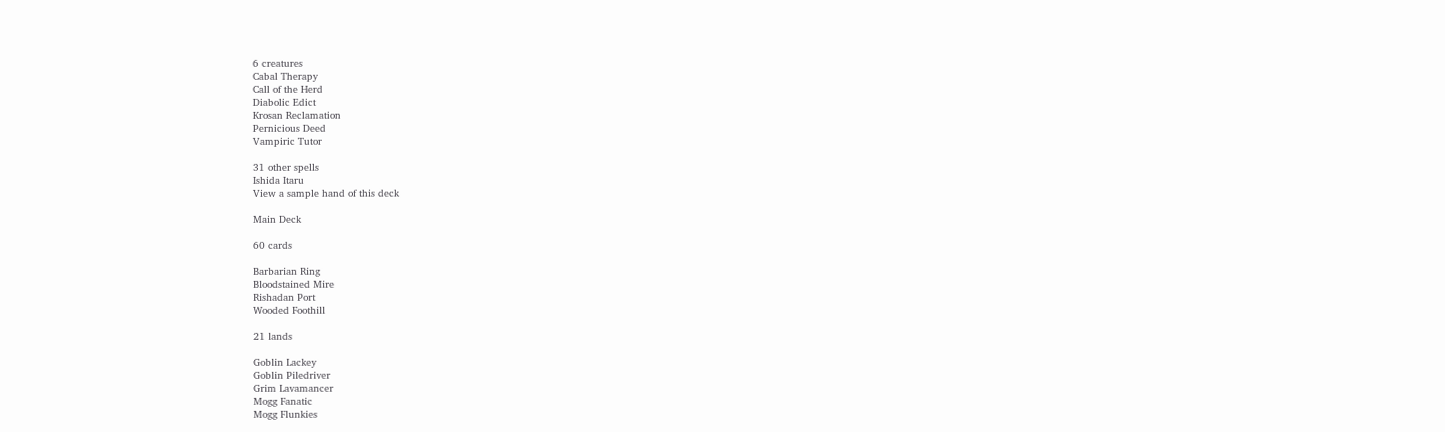6 creatures
Cabal Therapy
Call of the Herd
Diabolic Edict
Krosan Reclamation
Pernicious Deed
Vampiric Tutor

31 other spells
Ishida Itaru
View a sample hand of this deck

Main Deck

60 cards

Barbarian Ring
Bloodstained Mire
Rishadan Port
Wooded Foothill

21 lands

Goblin Lackey
Goblin Piledriver
Grim Lavamancer
Mogg Fanatic
Mogg Flunkies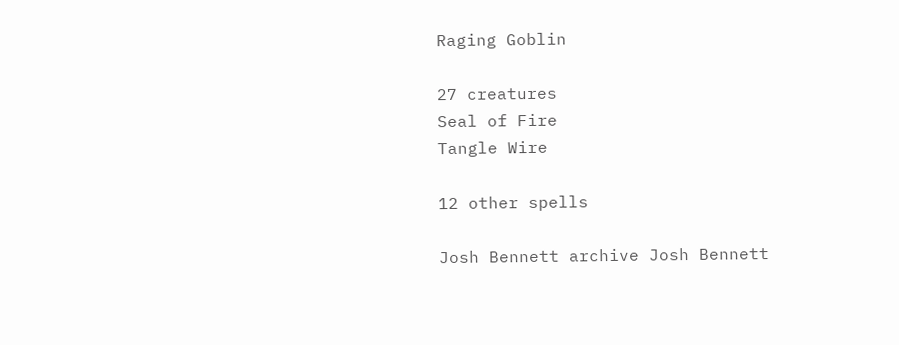Raging Goblin

27 creatures
Seal of Fire
Tangle Wire

12 other spells

Josh Bennett archive Josh Bennett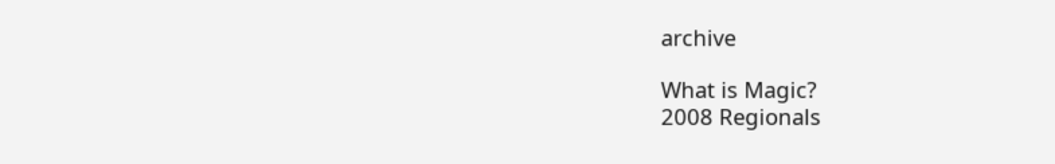archive

What is Magic?
2008 Regionals